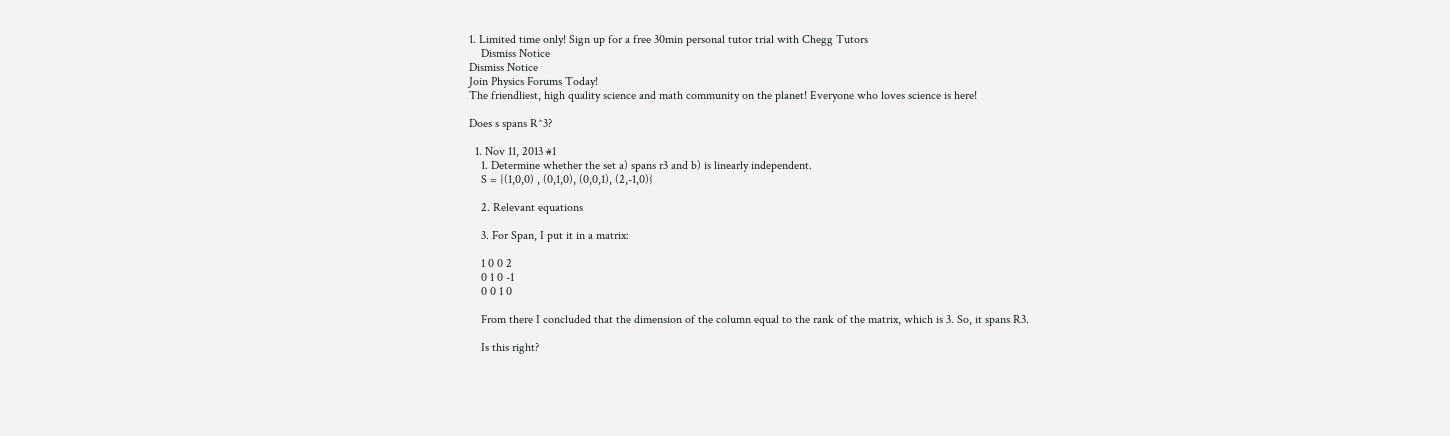1. Limited time only! Sign up for a free 30min personal tutor trial with Chegg Tutors
    Dismiss Notice
Dismiss Notice
Join Physics Forums Today!
The friendliest, high quality science and math community on the planet! Everyone who loves science is here!

Does s spans R^3?

  1. Nov 11, 2013 #1
    1. Determine whether the set a) spans r3 and b) is linearly independent.
    S = {(1,0,0) , (0,1,0), (0,0,1), (2,-1,0)}

    2. Relevant equations

    3. For Span, I put it in a matrix:

    1 0 0 2
    0 1 0 -1
    0 0 1 0

    From there I concluded that the dimension of the column equal to the rank of the matrix, which is 3. So, it spans R3.

    Is this right?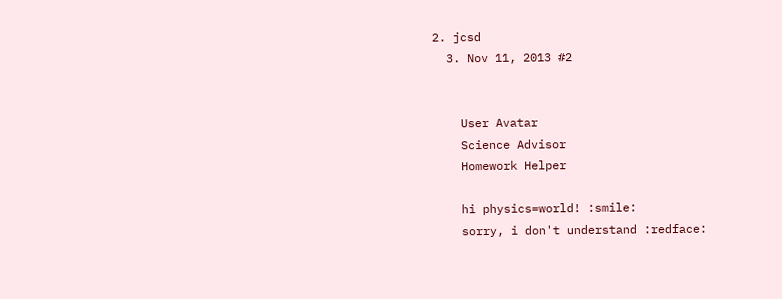2. jcsd
  3. Nov 11, 2013 #2


    User Avatar
    Science Advisor
    Homework Helper

    hi physics=world! :smile:
    sorry, i don't understand :redface: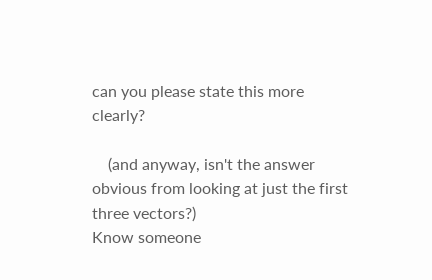can you please state this more clearly?

    (and anyway, isn't the answer obvious from looking at just the first three vectors?)
Know someone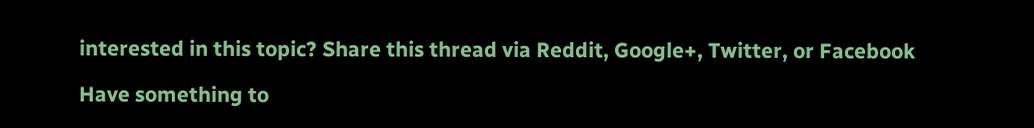interested in this topic? Share this thread via Reddit, Google+, Twitter, or Facebook

Have something to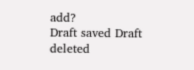add?
Draft saved Draft deleted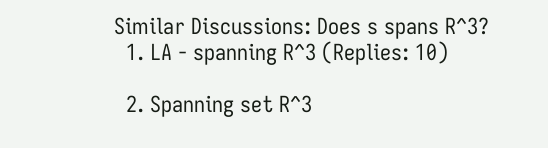Similar Discussions: Does s spans R^3?
  1. LA - spanning R^3 (Replies: 10)

  2. Spanning set R^3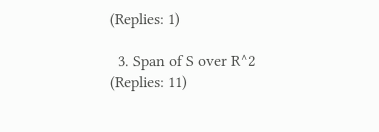(Replies: 1)

  3. Span of S over R^2 (Replies: 11)